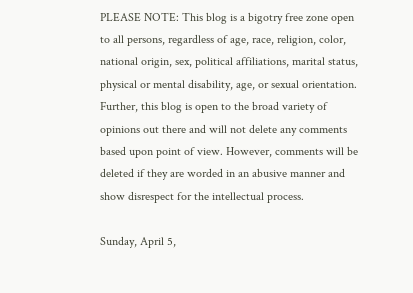PLEASE NOTE: This blog is a bigotry free zone open to all persons, regardless of age, race, religion, color, national origin, sex, political affiliations, marital status, physical or mental disability, age, or sexual orientation. Further, this blog is open to the broad variety of opinions out there and will not delete any comments based upon point of view. However, comments will be deleted if they are worded in an abusive manner and show disrespect for the intellectual process.

Sunday, April 5,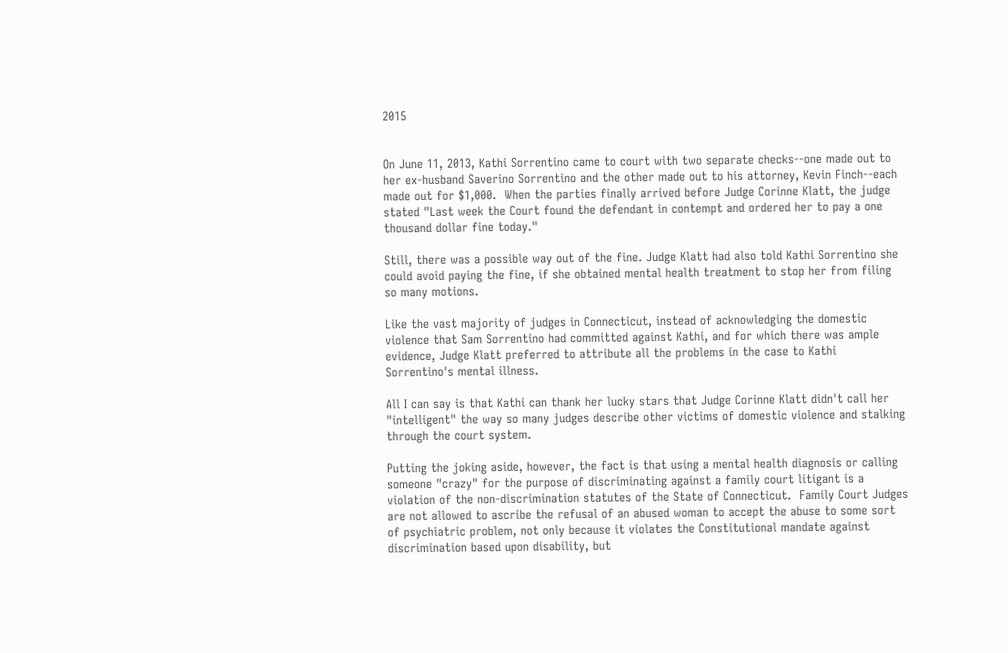2015


On June 11, 2013, Kathi Sorrentino came to court with two separate checks--one made out to her ex-husband Saverino Sorrentino and the other made out to his attorney, Kevin Finch--each made out for $1,000.  When the parties finally arrived before Judge Corinne Klatt, the judge stated "Last week the Court found the defendant in contempt and ordered her to pay a one thousand dollar fine today."

Still, there was a possible way out of the fine. Judge Klatt had also told Kathi Sorrentino she could avoid paying the fine, if she obtained mental health treatment to stop her from filing so many motions.

Like the vast majority of judges in Connecticut, instead of acknowledging the domestic violence that Sam Sorrentino had committed against Kathi, and for which there was ample evidence, Judge Klatt preferred to attribute all the problems in the case to Kathi Sorrentino's mental illness.

All I can say is that Kathi can thank her lucky stars that Judge Corinne Klatt didn't call her "intelligent" the way so many judges describe other victims of domestic violence and stalking through the court system.

Putting the joking aside, however, the fact is that using a mental health diagnosis or calling someone "crazy" for the purpose of discriminating against a family court litigant is a violation of the non-discrimination statutes of the State of Connecticut.  Family Court Judges are not allowed to ascribe the refusal of an abused woman to accept the abuse to some sort of psychiatric problem, not only because it violates the Constitutional mandate against discrimination based upon disability, but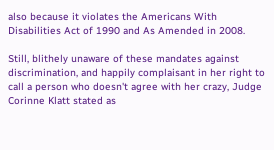also because it violates the Americans With Disabilities Act of 1990 and As Amended in 2008.

Still, blithely unaware of these mandates against discrimination, and happily complaisant in her right to call a person who doesn't agree with her crazy, Judge Corinne Klatt stated as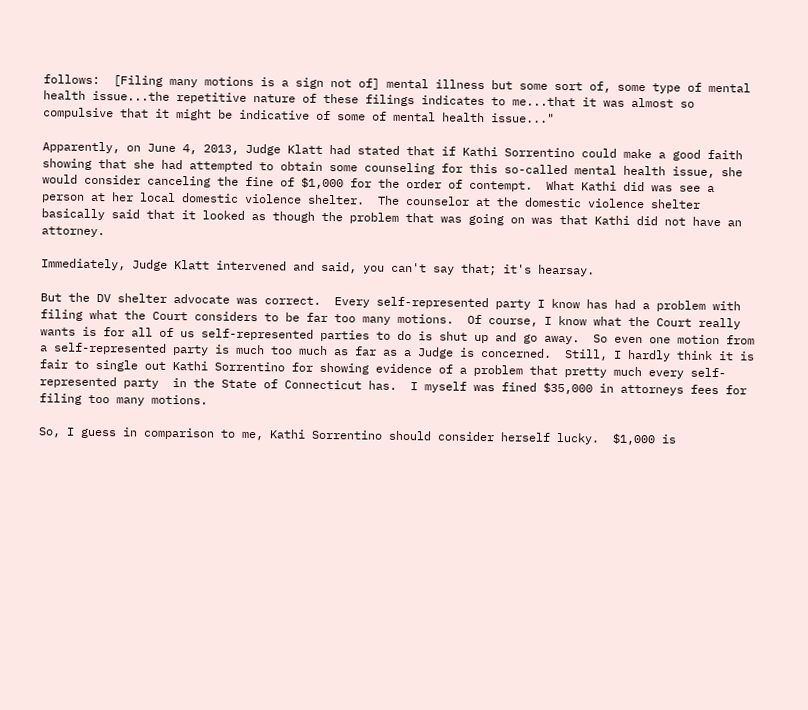follows:  [Filing many motions is a sign not of] mental illness but some sort of, some type of mental health issue...the repetitive nature of these filings indicates to me...that it was almost so compulsive that it might be indicative of some of mental health issue..."

Apparently, on June 4, 2013, Judge Klatt had stated that if Kathi Sorrentino could make a good faith showing that she had attempted to obtain some counseling for this so-called mental health issue, she would consider canceling the fine of $1,000 for the order of contempt.  What Kathi did was see a person at her local domestic violence shelter.  The counselor at the domestic violence shelter basically said that it looked as though the problem that was going on was that Kathi did not have an attorney.

Immediately, Judge Klatt intervened and said, you can't say that; it's hearsay.

But the DV shelter advocate was correct.  Every self-represented party I know has had a problem with filing what the Court considers to be far too many motions.  Of course, I know what the Court really wants is for all of us self-represented parties to do is shut up and go away.  So even one motion from a self-represented party is much too much as far as a Judge is concerned.  Still, I hardly think it is fair to single out Kathi Sorrentino for showing evidence of a problem that pretty much every self-represented party  in the State of Connecticut has.  I myself was fined $35,000 in attorneys fees for filing too many motions.

So, I guess in comparison to me, Kathi Sorrentino should consider herself lucky.  $1,000 is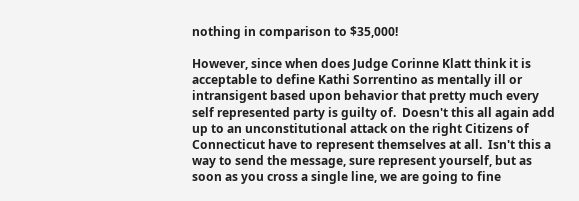nothing in comparison to $35,000!

However, since when does Judge Corinne Klatt think it is acceptable to define Kathi Sorrentino as mentally ill or intransigent based upon behavior that pretty much every self represented party is guilty of.  Doesn't this all again add up to an unconstitutional attack on the right Citizens of Connecticut have to represent themselves at all.  Isn't this a way to send the message, sure represent yourself, but as soon as you cross a single line, we are going to fine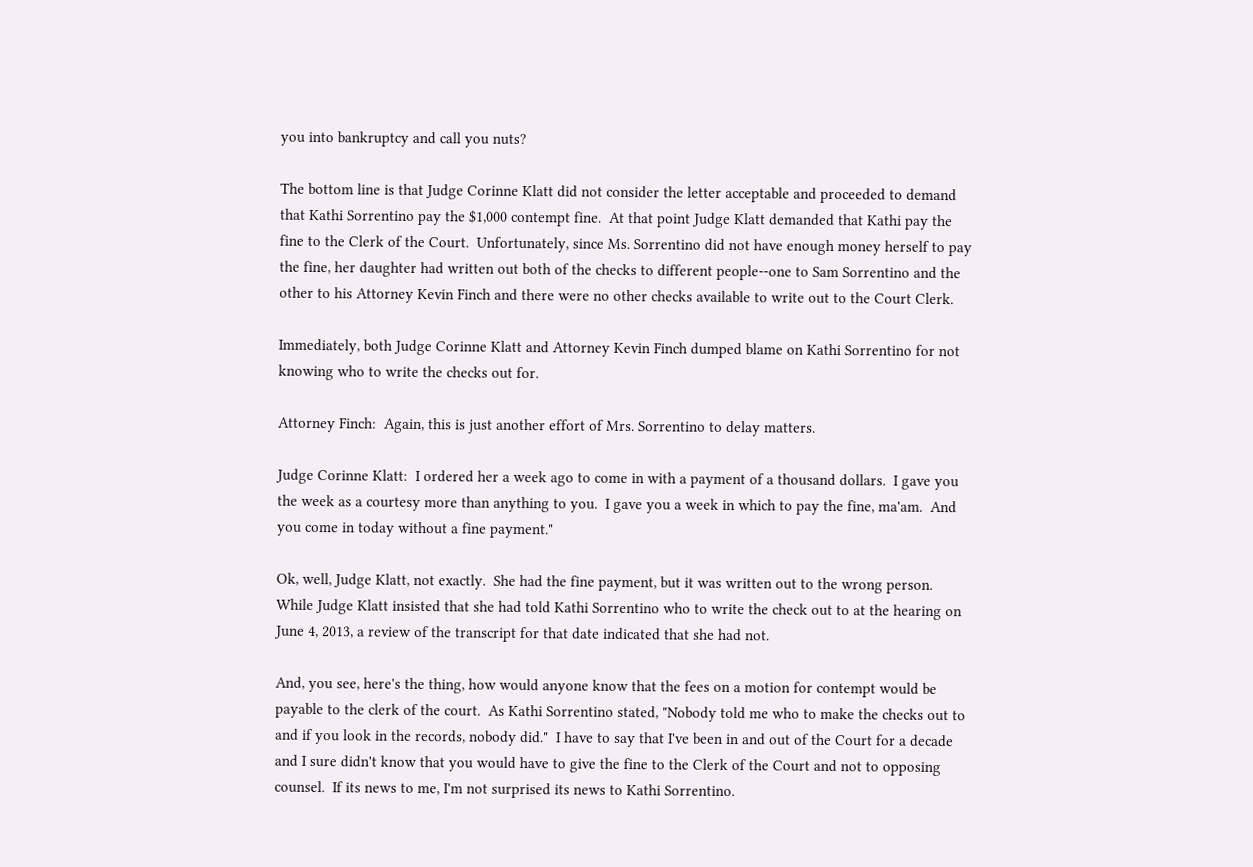you into bankruptcy and call you nuts?

The bottom line is that Judge Corinne Klatt did not consider the letter acceptable and proceeded to demand that Kathi Sorrentino pay the $1,000 contempt fine.  At that point Judge Klatt demanded that Kathi pay the fine to the Clerk of the Court.  Unfortunately, since Ms. Sorrentino did not have enough money herself to pay the fine, her daughter had written out both of the checks to different people--one to Sam Sorrentino and the other to his Attorney Kevin Finch and there were no other checks available to write out to the Court Clerk.

Immediately, both Judge Corinne Klatt and Attorney Kevin Finch dumped blame on Kathi Sorrentino for not knowing who to write the checks out for.

Attorney Finch:  Again, this is just another effort of Mrs. Sorrentino to delay matters.

Judge Corinne Klatt:  I ordered her a week ago to come in with a payment of a thousand dollars.  I gave you the week as a courtesy more than anything to you.  I gave you a week in which to pay the fine, ma'am.  And you come in today without a fine payment."

Ok, well, Judge Klatt, not exactly.  She had the fine payment, but it was written out to the wrong person.    While Judge Klatt insisted that she had told Kathi Sorrentino who to write the check out to at the hearing on June 4, 2013, a review of the transcript for that date indicated that she had not.

And, you see, here's the thing, how would anyone know that the fees on a motion for contempt would be payable to the clerk of the court.  As Kathi Sorrentino stated, "Nobody told me who to make the checks out to and if you look in the records, nobody did."  I have to say that I've been in and out of the Court for a decade and I sure didn't know that you would have to give the fine to the Clerk of the Court and not to opposing counsel.  If its news to me, I'm not surprised its news to Kathi Sorrentino.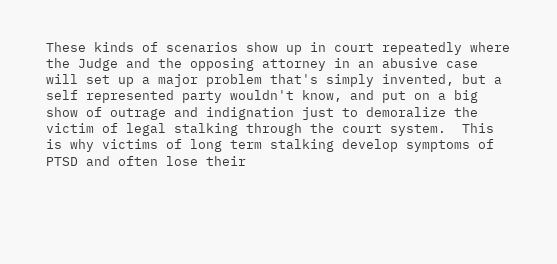These kinds of scenarios show up in court repeatedly where the Judge and the opposing attorney in an abusive case will set up a major problem that's simply invented, but a self represented party wouldn't know, and put on a big show of outrage and indignation just to demoralize the victim of legal stalking through the court system.  This is why victims of long term stalking develop symptoms of PTSD and often lose their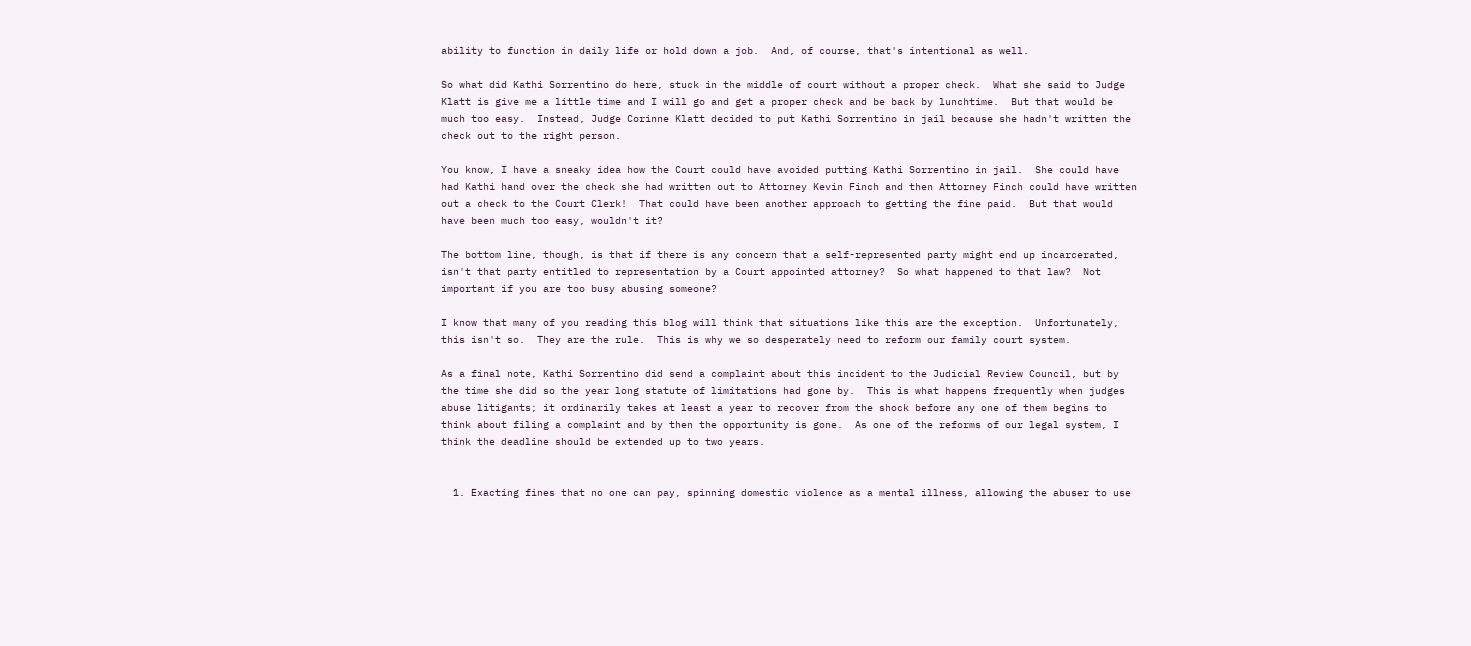ability to function in daily life or hold down a job.  And, of course, that's intentional as well.

So what did Kathi Sorrentino do here, stuck in the middle of court without a proper check.  What she said to Judge Klatt is give me a little time and I will go and get a proper check and be back by lunchtime.  But that would be much too easy.  Instead, Judge Corinne Klatt decided to put Kathi Sorrentino in jail because she hadn't written the check out to the right person.

You know, I have a sneaky idea how the Court could have avoided putting Kathi Sorrentino in jail.  She could have had Kathi hand over the check she had written out to Attorney Kevin Finch and then Attorney Finch could have written out a check to the Court Clerk!  That could have been another approach to getting the fine paid.  But that would have been much too easy, wouldn't it?

The bottom line, though, is that if there is any concern that a self-represented party might end up incarcerated, isn't that party entitled to representation by a Court appointed attorney?  So what happened to that law?  Not important if you are too busy abusing someone?

I know that many of you reading this blog will think that situations like this are the exception.  Unfortunately, this isn't so.  They are the rule.  This is why we so desperately need to reform our family court system.

As a final note, Kathi Sorrentino did send a complaint about this incident to the Judicial Review Council, but by the time she did so the year long statute of limitations had gone by.  This is what happens frequently when judges abuse litigants; it ordinarily takes at least a year to recover from the shock before any one of them begins to think about filing a complaint and by then the opportunity is gone.  As one of the reforms of our legal system, I think the deadline should be extended up to two years.


  1. Exacting fines that no one can pay, spinning domestic violence as a mental illness, allowing the abuser to use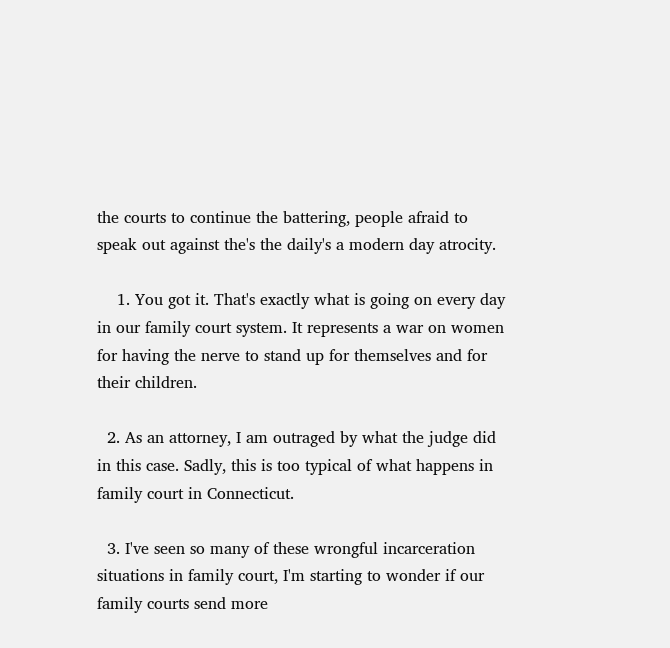the courts to continue the battering, people afraid to speak out against the's the daily's a modern day atrocity.

    1. You got it. That's exactly what is going on every day in our family court system. It represents a war on women for having the nerve to stand up for themselves and for their children.

  2. As an attorney, I am outraged by what the judge did in this case. Sadly, this is too typical of what happens in family court in Connecticut.

  3. I've seen so many of these wrongful incarceration situations in family court, I'm starting to wonder if our family courts send more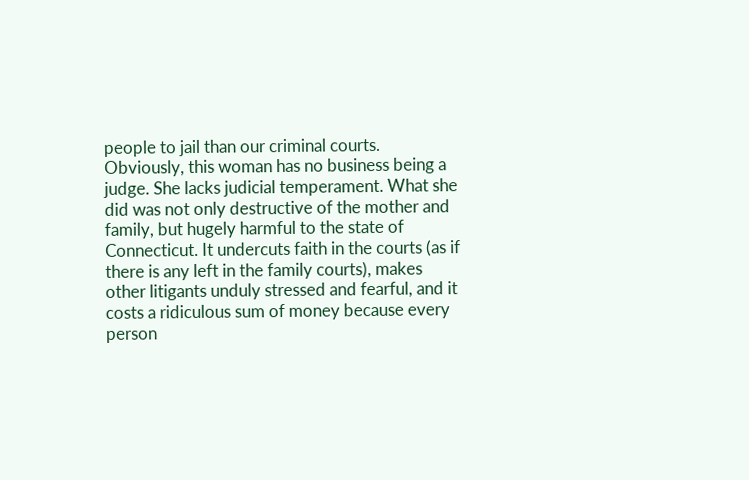people to jail than our criminal courts. Obviously, this woman has no business being a judge. She lacks judicial temperament. What she did was not only destructive of the mother and family, but hugely harmful to the state of Connecticut. It undercuts faith in the courts (as if there is any left in the family courts), makes other litigants unduly stressed and fearful, and it costs a ridiculous sum of money because every person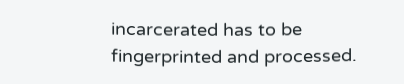incarcerated has to be fingerprinted and processed.